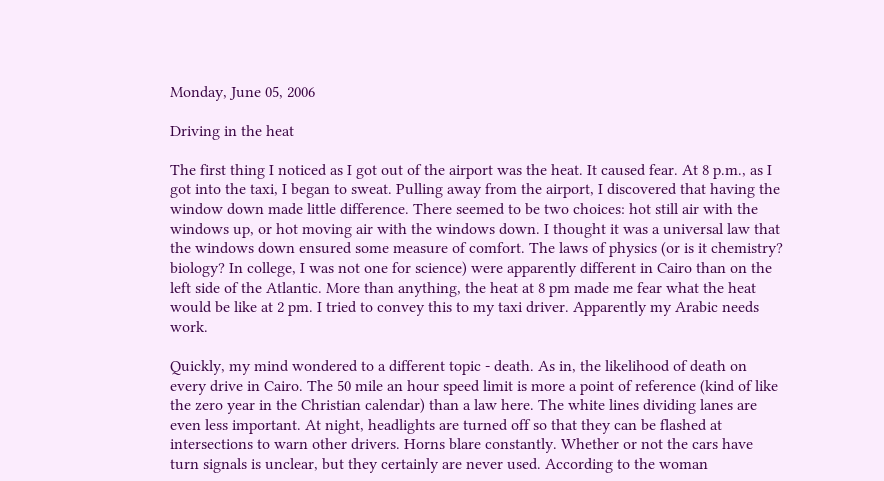Monday, June 05, 2006

Driving in the heat

The first thing I noticed as I got out of the airport was the heat. It caused fear. At 8 p.m., as I got into the taxi, I began to sweat. Pulling away from the airport, I discovered that having the window down made little difference. There seemed to be two choices: hot still air with the windows up, or hot moving air with the windows down. I thought it was a universal law that the windows down ensured some measure of comfort. The laws of physics (or is it chemistry? biology? In college, I was not one for science) were apparently different in Cairo than on the left side of the Atlantic. More than anything, the heat at 8 pm made me fear what the heat would be like at 2 pm. I tried to convey this to my taxi driver. Apparently my Arabic needs work.

Quickly, my mind wondered to a different topic - death. As in, the likelihood of death on every drive in Cairo. The 50 mile an hour speed limit is more a point of reference (kind of like the zero year in the Christian calendar) than a law here. The white lines dividing lanes are even less important. At night, headlights are turned off so that they can be flashed at intersections to warn other drivers. Horns blare constantly. Whether or not the cars have turn signals is unclear, but they certainly are never used. According to the woman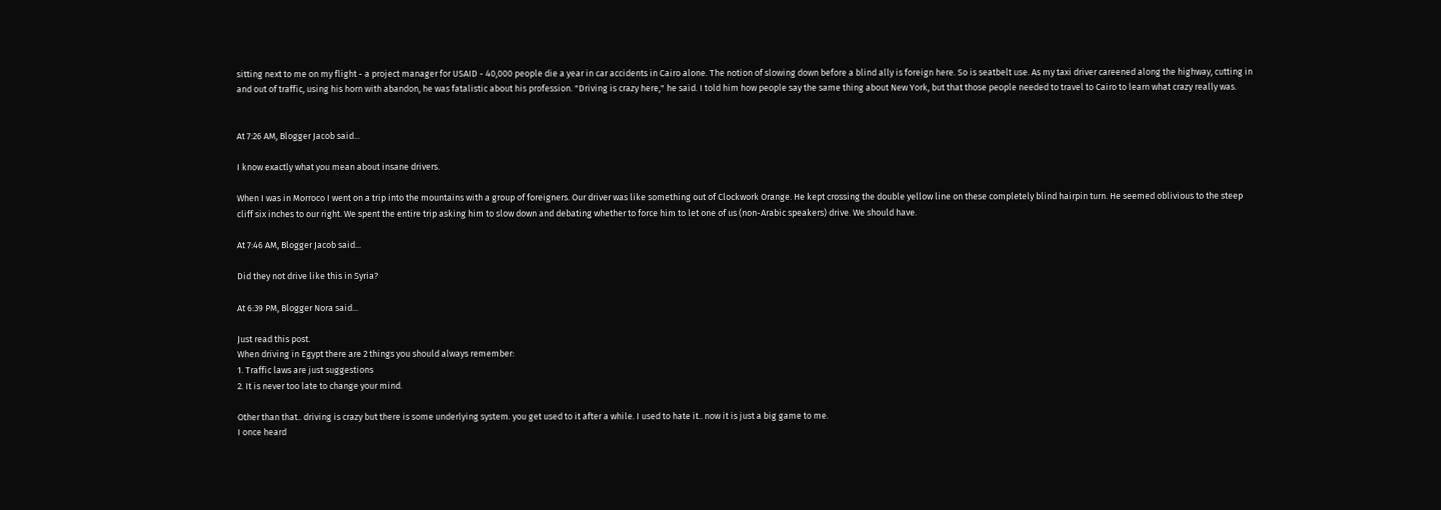sitting next to me on my flight - a project manager for USAID - 40,000 people die a year in car accidents in Cairo alone. The notion of slowing down before a blind ally is foreign here. So is seatbelt use. As my taxi driver careened along the highway, cutting in and out of traffic, using his horn with abandon, he was fatalistic about his profession. "Driving is crazy here," he said. I told him how people say the same thing about New York, but that those people needed to travel to Cairo to learn what crazy really was.


At 7:26 AM, Blogger Jacob said...

I know exactly what you mean about insane drivers.

When I was in Morroco I went on a trip into the mountains with a group of foreigners. Our driver was like something out of Clockwork Orange. He kept crossing the double yellow line on these completely blind hairpin turn. He seemed oblivious to the steep cliff six inches to our right. We spent the entire trip asking him to slow down and debating whether to force him to let one of us (non-Arabic speakers) drive. We should have.

At 7:46 AM, Blogger Jacob said...

Did they not drive like this in Syria?

At 6:39 PM, Blogger Nora said...

Just read this post.
When driving in Egypt there are 2 things you should always remember:
1. Traffic laws are just suggestions
2. It is never too late to change your mind.

Other than that.. driving is crazy but there is some underlying system. you get used to it after a while. I used to hate it.. now it is just a big game to me.
I once heard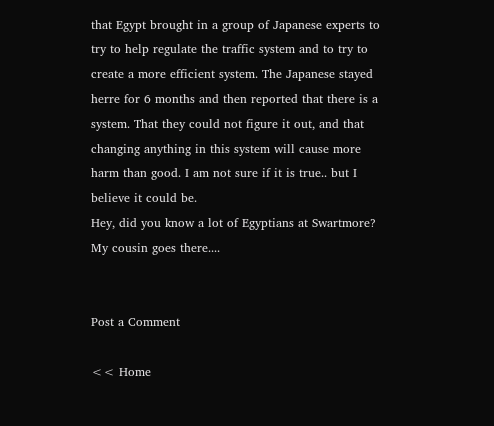that Egypt brought in a group of Japanese experts to try to help regulate the traffic system and to try to create a more efficient system. The Japanese stayed herre for 6 months and then reported that there is a system. That they could not figure it out, and that changing anything in this system will cause more harm than good. I am not sure if it is true.. but I believe it could be.
Hey, did you know a lot of Egyptians at Swartmore? My cousin goes there....


Post a Comment

<< Home